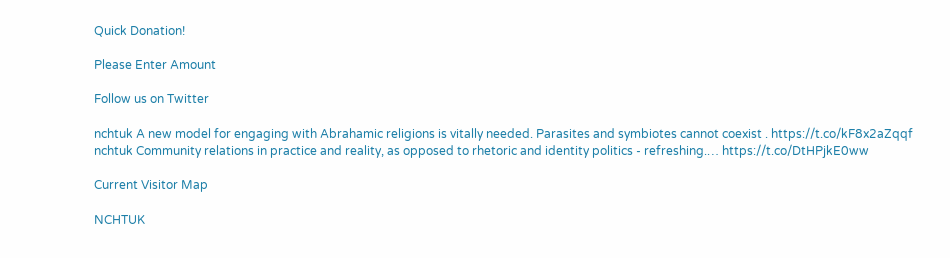Quick Donation!

Please Enter Amount

Follow us on Twitter

nchtuk A new model for engaging with Abrahamic religions is vitally needed. Parasites and symbiotes cannot coexist . https://t.co/kF8x2aZqqf
nchtuk Community relations in practice and reality, as opposed to rhetoric and identity politics - refreshing.… https://t.co/DtHPjkE0ww

Current Visitor Map

NCHTUK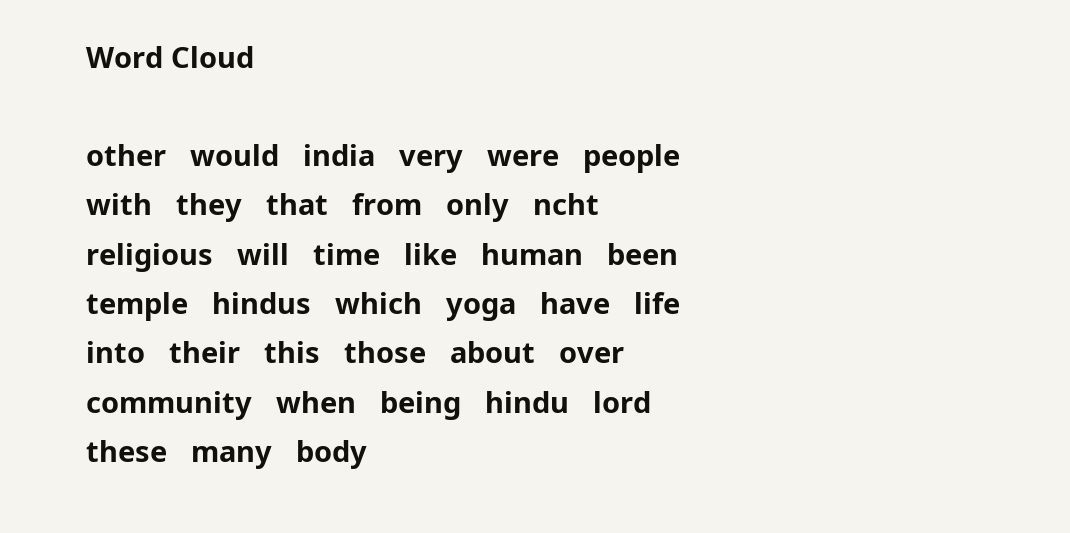Word Cloud

other   would   india   very   were   people   with   they   that   from   only   ncht   religious   will   time   like   human   been   temple   hindus   which   yoga   have   life   into   their   this   those   about   over   community   when   being   hindu   lord   these   many   body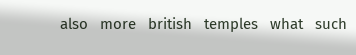also   more   british   temples   what   such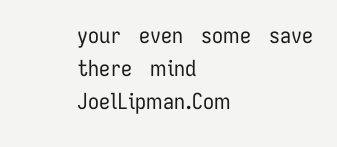your   even   some   save   there   mind   JoelLipman.Com